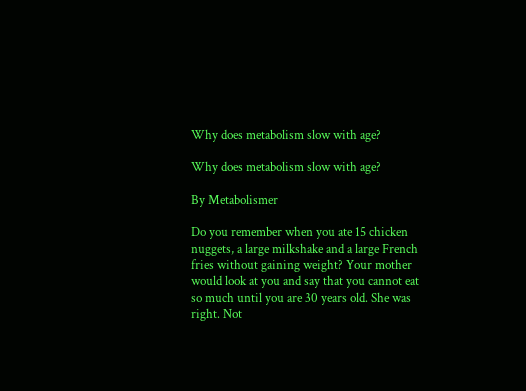Why does metabolism slow with age?

Why does metabolism slow with age?

By Metabolismer

Do you remember when you ate 15 chicken nuggets, a large milkshake and a large French fries without gaining weight? Your mother would look at you and say that you cannot eat so much until you are 30 years old. She was right. Not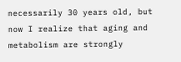necessarily 30 years old, but now I realize that aging and metabolism are strongly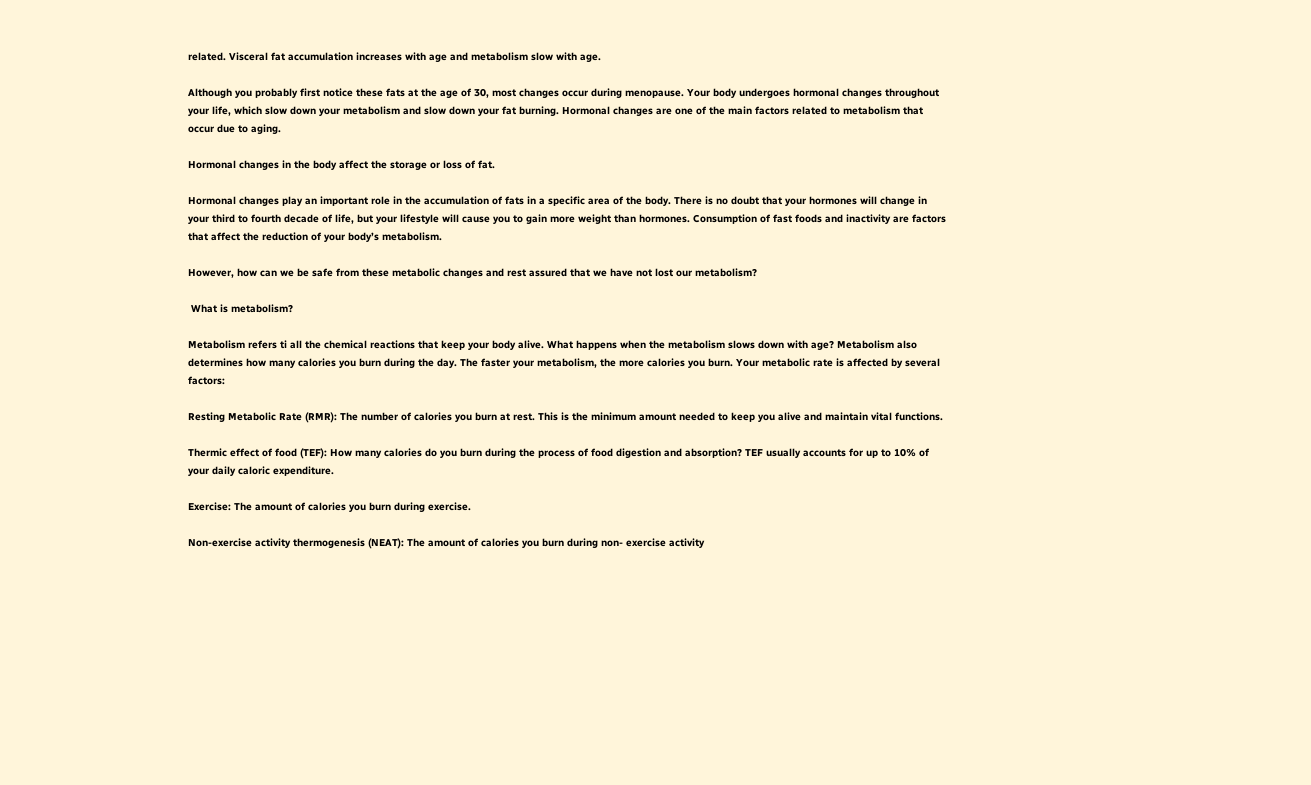related. Visceral fat accumulation increases with age and metabolism slow with age.

Although you probably first notice these fats at the age of 30, most changes occur during menopause. Your body undergoes hormonal changes throughout your life, which slow down your metabolism and slow down your fat burning. Hormonal changes are one of the main factors related to metabolism that occur due to aging.

Hormonal changes in the body affect the storage or loss of fat.

Hormonal changes play an important role in the accumulation of fats in a specific area of the body. There is no doubt that your hormones will change in your third to fourth decade of life, but your lifestyle will cause you to gain more weight than hormones. Consumption of fast foods and inactivity are factors that affect the reduction of your body’s metabolism.

However, how can we be safe from these metabolic changes and rest assured that we have not lost our metabolism?

 What is metabolism?

Metabolism refers ti all the chemical reactions that keep your body alive. What happens when the metabolism slows down with age? Metabolism also determines how many calories you burn during the day. The faster your metabolism, the more calories you burn. Your metabolic rate is affected by several factors:

Resting Metabolic Rate (RMR): The number of calories you burn at rest. This is the minimum amount needed to keep you alive and maintain vital functions.

Thermic effect of food (TEF): How many calories do you burn during the process of food digestion and absorption? TEF usually accounts for up to 10% of your daily caloric expenditure.

Exercise: The amount of calories you burn during exercise.

Non-exercise activity thermogenesis (NEAT): The amount of calories you burn during non- exercise activity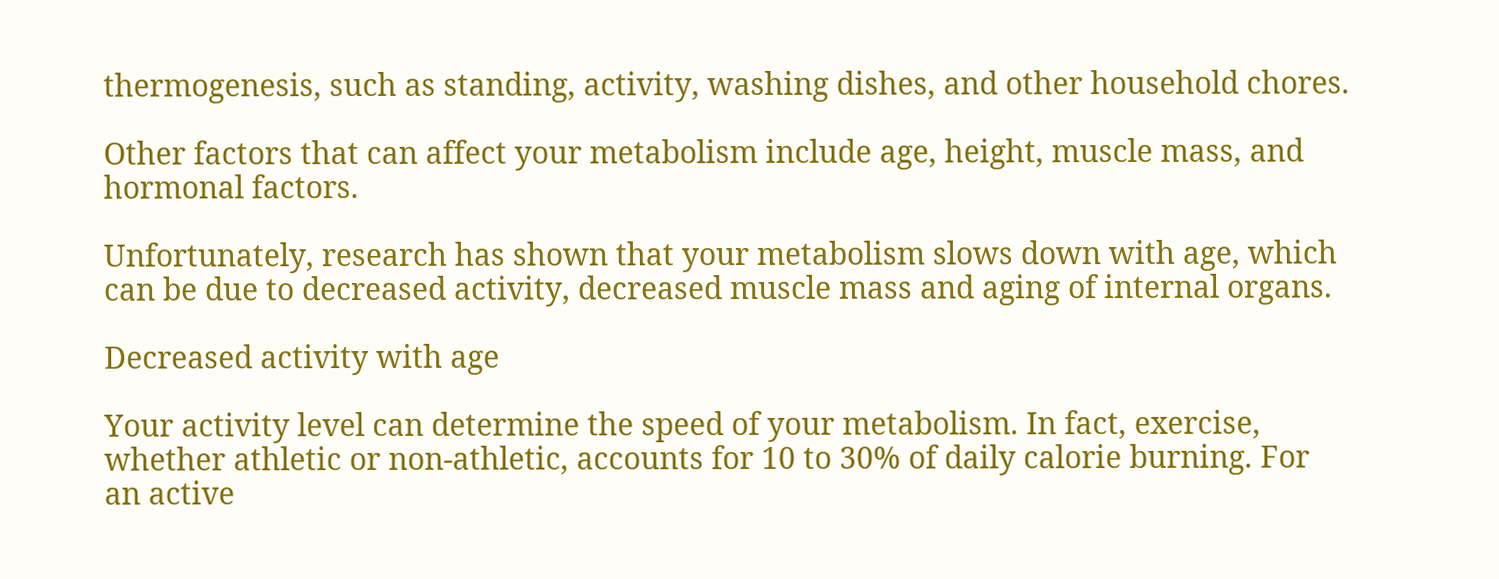thermogenesis, such as standing, activity, washing dishes, and other household chores.

Other factors that can affect your metabolism include age, height, muscle mass, and hormonal factors.

Unfortunately, research has shown that your metabolism slows down with age, which can be due to decreased activity, decreased muscle mass and aging of internal organs.

Decreased activity with age

Your activity level can determine the speed of your metabolism. In fact, exercise, whether athletic or non-athletic, accounts for 10 to 30% of daily calorie burning. For an active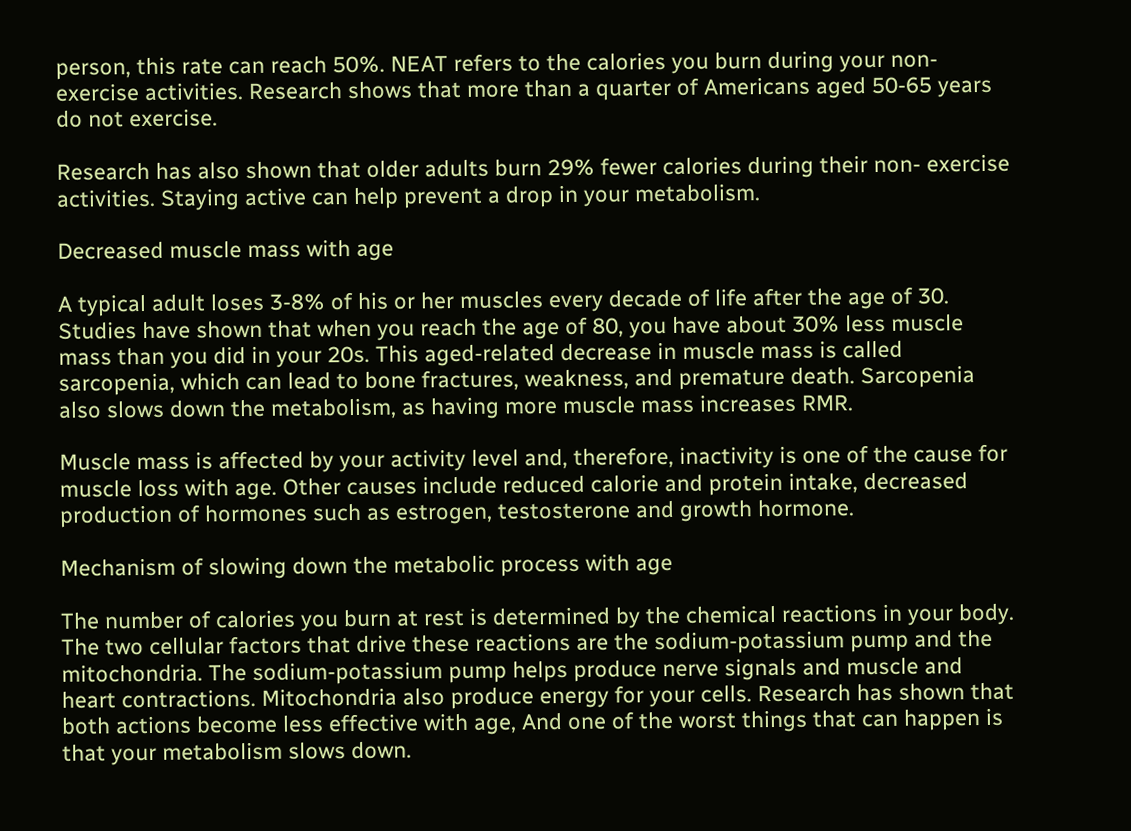person, this rate can reach 50%. NEAT refers to the calories you burn during your non- exercise activities. Research shows that more than a quarter of Americans aged 50-65 years do not exercise.

Research has also shown that older adults burn 29% fewer calories during their non- exercise activities. Staying active can help prevent a drop in your metabolism.

Decreased muscle mass with age

A typical adult loses 3-8% of his or her muscles every decade of life after the age of 30. Studies have shown that when you reach the age of 80, you have about 30% less muscle mass than you did in your 20s. This aged-related decrease in muscle mass is called sarcopenia, which can lead to bone fractures, weakness, and premature death. Sarcopenia also slows down the metabolism, as having more muscle mass increases RMR.

Muscle mass is affected by your activity level and, therefore, inactivity is one of the cause for muscle loss with age. Other causes include reduced calorie and protein intake, decreased production of hormones such as estrogen, testosterone and growth hormone.

Mechanism of slowing down the metabolic process with age

The number of calories you burn at rest is determined by the chemical reactions in your body. The two cellular factors that drive these reactions are the sodium-potassium pump and the mitochondria. The sodium-potassium pump helps produce nerve signals and muscle and heart contractions. Mitochondria also produce energy for your cells. Research has shown that both actions become less effective with age, And one of the worst things that can happen is that your metabolism slows down.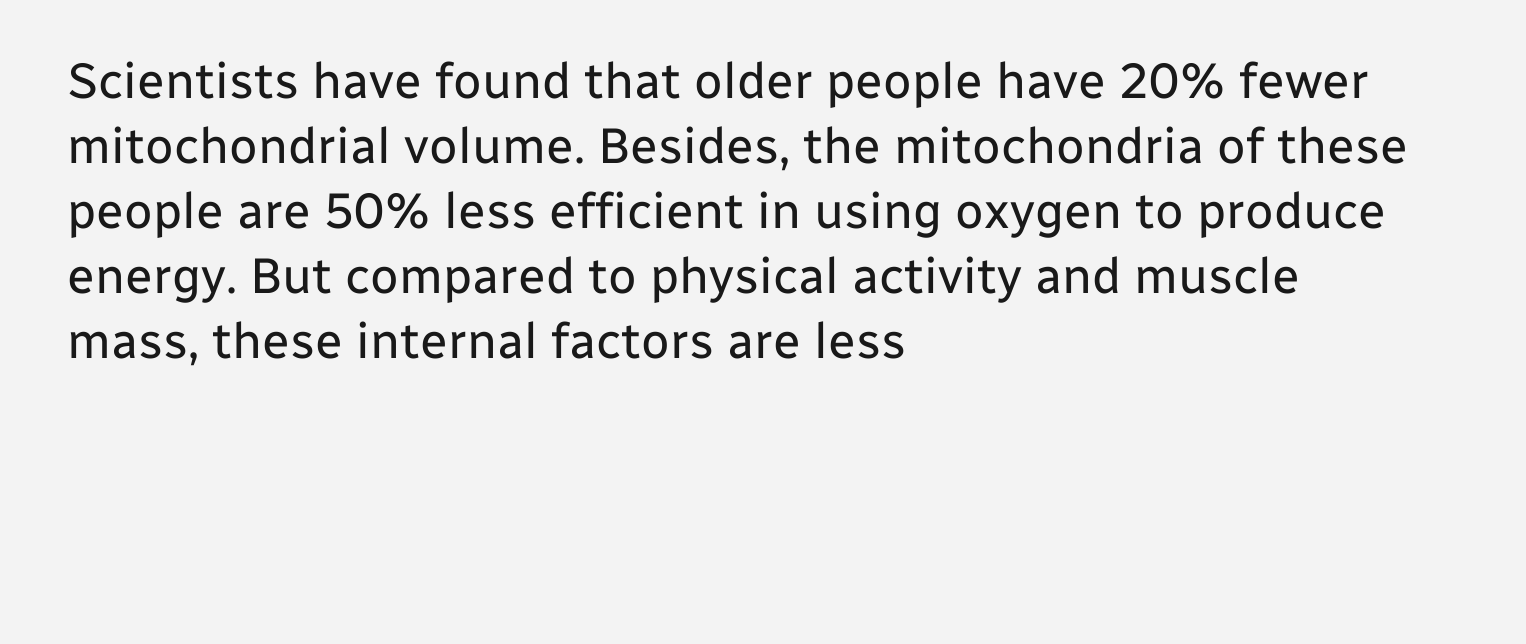Scientists have found that older people have 20% fewer mitochondrial volume. Besides, the mitochondria of these people are 50% less efficient in using oxygen to produce energy. But compared to physical activity and muscle mass, these internal factors are less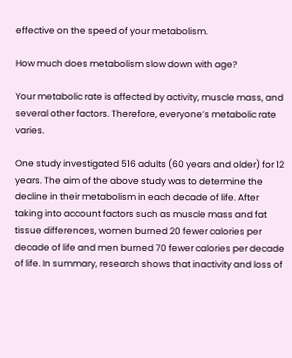effective on the speed of your metabolism.

How much does metabolism slow down with age?

Your metabolic rate is affected by activity, muscle mass, and several other factors. Therefore, everyone’s metabolic rate varies.

One study investigated 516 adults (60 years and older) for 12 years. The aim of the above study was to determine the decline in their metabolism in each decade of life. After taking into account factors such as muscle mass and fat tissue differences, women burned 20 fewer calories per decade of life and men burned 70 fewer calories per decade of life. In summary, research shows that inactivity and loss of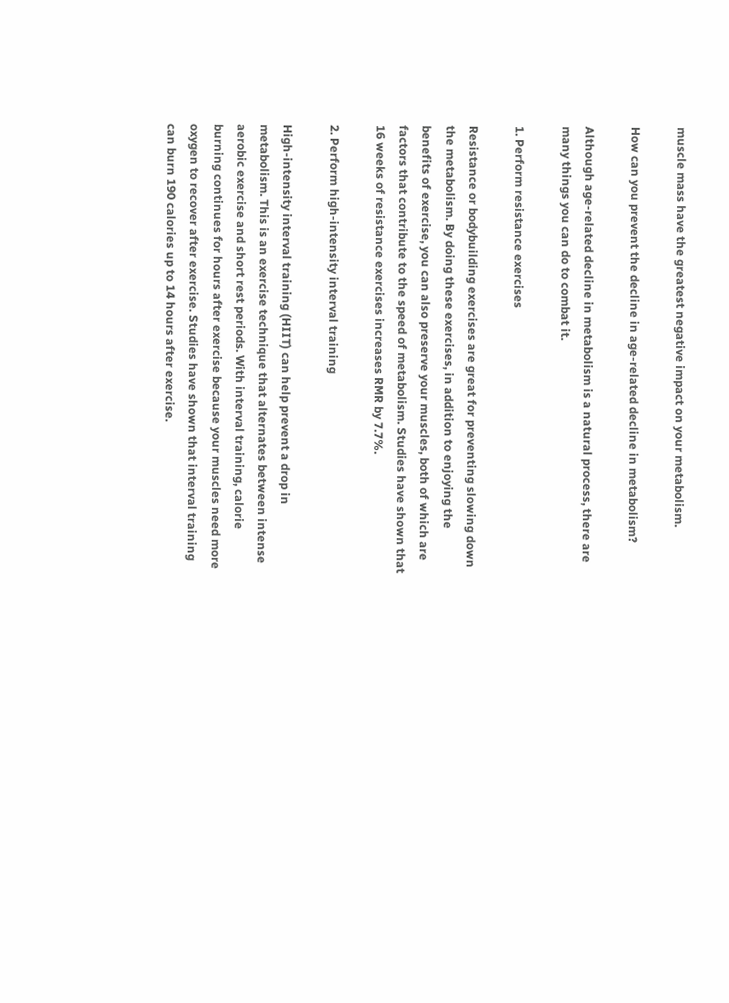muscle mass have the greatest negative impact on your metabolism.

How can you prevent the decline in age-related decline in metabolism?

Although age-related decline in metabolism is a natural process, there are many things you can do to combat it.

1. Perform resistance exercises

Resistance or bodybuilding exercises are great for preventing slowing down the metabolism. By doing these exercises, in addition to enjoying the benefits of exercise, you can also preserve your muscles, both of which are factors that contribute to the speed of metabolism. Studies have shown that 16 weeks of resistance exercises increases RMR by 7.7%.

2. Perform high-intensity interval training

High-intensity interval training (HIIT) can help prevent a drop in metabolism. This is an exercise technique that alternates between intense aerobic exercise and short rest periods. With interval training, calorie burning continues for hours after exercise because your muscles need more oxygen to recover after exercise. Studies have shown that interval training can burn 190 calories up to 14 hours after exercise.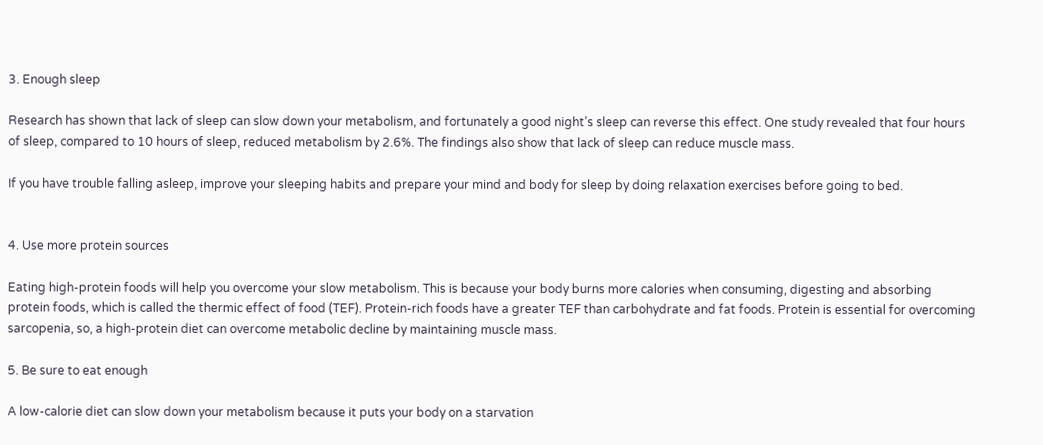3. Enough sleep

Research has shown that lack of sleep can slow down your metabolism, and fortunately a good night’s sleep can reverse this effect. One study revealed that four hours of sleep, compared to 10 hours of sleep, reduced metabolism by 2.6%. The findings also show that lack of sleep can reduce muscle mass.

If you have trouble falling asleep, improve your sleeping habits and prepare your mind and body for sleep by doing relaxation exercises before going to bed.


4. Use more protein sources

Eating high-protein foods will help you overcome your slow metabolism. This is because your body burns more calories when consuming, digesting and absorbing protein foods, which is called the thermic effect of food (TEF). Protein-rich foods have a greater TEF than carbohydrate and fat foods. Protein is essential for overcoming sarcopenia, so, a high-protein diet can overcome metabolic decline by maintaining muscle mass.

5. Be sure to eat enough

A low-calorie diet can slow down your metabolism because it puts your body on a starvation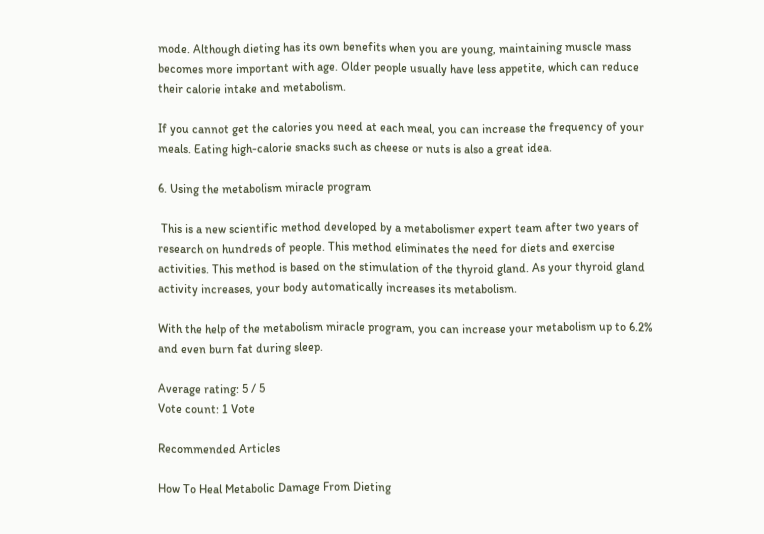mode. Although dieting has its own benefits when you are young, maintaining muscle mass becomes more important with age. Older people usually have less appetite, which can reduce their calorie intake and metabolism.

If you cannot get the calories you need at each meal, you can increase the frequency of your meals. Eating high-calorie snacks such as cheese or nuts is also a great idea.

6. Using the metabolism miracle program

 This is a new scientific method developed by a metabolismer expert team after two years of research on hundreds of people. This method eliminates the need for diets and exercise activities. This method is based on the stimulation of the thyroid gland. As your thyroid gland activity increases, your body automatically increases its metabolism.

With the help of the metabolism miracle program, you can increase your metabolism up to 6.2% and even burn fat during sleep.

Average rating: 5 / 5
Vote count: 1 Vote

Recommended Articles

How To Heal Metabolic Damage From Dieting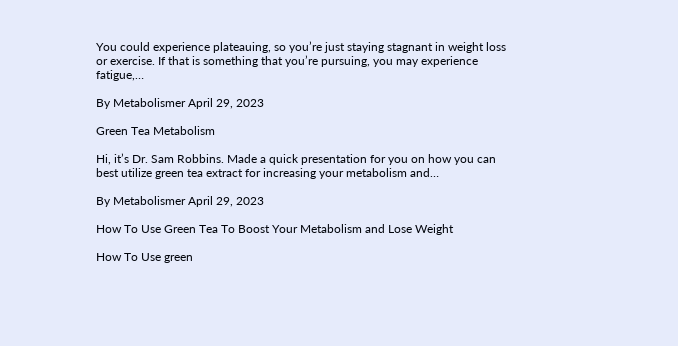You could experience plateauing, so you’re just staying stagnant in weight loss or exercise. If that is something that you’re pursuing, you may experience fatigue,…

By Metabolismer April 29, 2023

Green Tea Metabolism

Hi, it’s Dr. Sam Robbins. Made a quick presentation for you on how you can best utilize green tea extract for increasing your metabolism and…

By Metabolismer April 29, 2023

How To Use Green Tea To Boost Your Metabolism and Lose Weight

How To Use green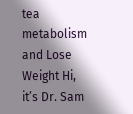tea metabolism and Lose Weight Hi, it’s Dr. Sam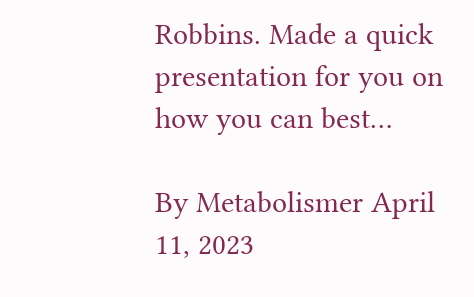Robbins. Made a quick presentation for you on how you can best…

By Metabolismer April 11, 2023